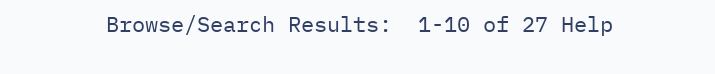Browse/Search Results:  1-10 of 27 Help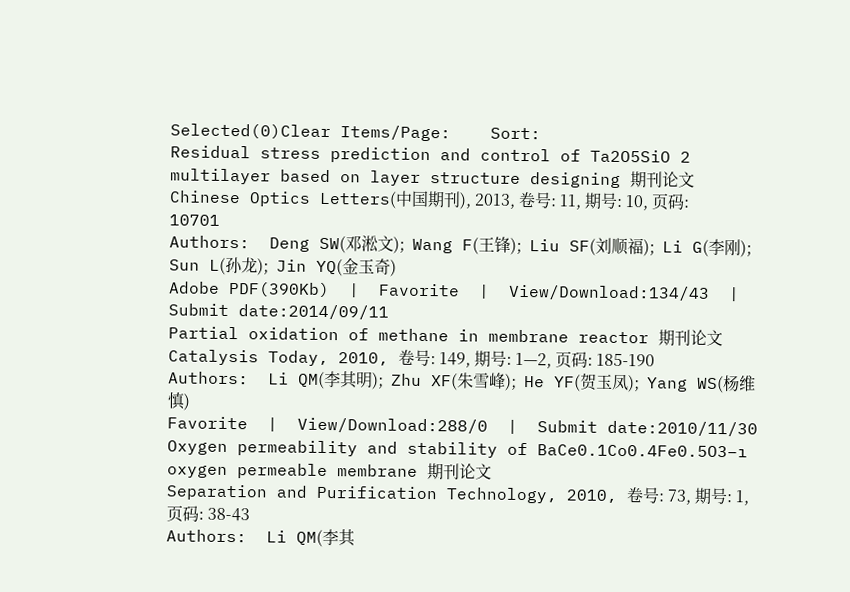Selected(0)Clear Items/Page:    Sort:
Residual stress prediction and control of Ta2O5SiO 2 multilayer based on layer structure designing 期刊论文
Chinese Optics Letters(中国期刊), 2013, 卷号: 11, 期号: 10, 页码: 10701
Authors:  Deng SW(邓淞文);  Wang F(王锋);  Liu SF(刘顺福);  Li G(李刚);  Sun L(孙龙);  Jin YQ(金玉奇)
Adobe PDF(390Kb)  |  Favorite  |  View/Download:134/43  |  Submit date:2014/09/11
Partial oxidation of methane in membrane reactor 期刊论文
Catalysis Today, 2010, 卷号: 149, 期号: 1—2, 页码: 185-190
Authors:  Li QM(李其明);  Zhu XF(朱雪峰);  He YF(贺玉凤);  Yang WS(杨维慎)
Favorite  |  View/Download:288/0  |  Submit date:2010/11/30
Oxygen permeability and stability of BaCe0.1Co0.4Fe0.5O3−ı oxygen permeable membrane 期刊论文
Separation and Purification Technology, 2010, 卷号: 73, 期号: 1, 页码: 38-43
Authors:  Li QM(李其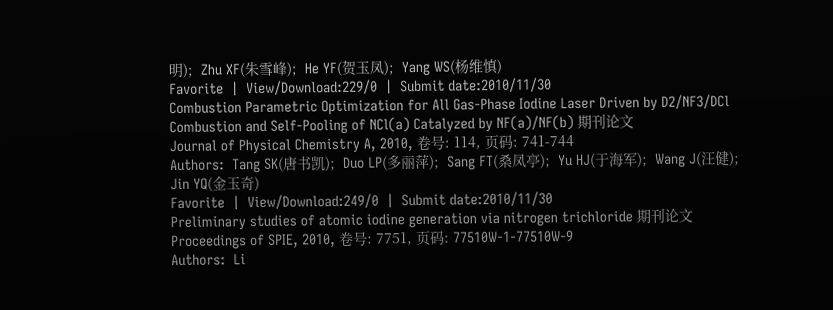明);  Zhu XF(朱雪峰);  He YF(贺玉凤);  Yang WS(杨维慎)
Favorite  |  View/Download:229/0  |  Submit date:2010/11/30
Combustion Parametric Optimization for All Gas-Phase Iodine Laser Driven by D2/NF3/DCl Combustion and Self-Pooling of NCl(a) Catalyzed by NF(a)/NF(b) 期刊论文
Journal of Physical Chemistry A, 2010, 卷号: 114, 页码: 741-744
Authors:  Tang SK(唐书凯);  Duo LP(多丽萍);  Sang FT(桑凤亭);  Yu HJ(于海军);  Wang J(汪健);  Jin YQ(金玉奇)
Favorite  |  View/Download:249/0  |  Submit date:2010/11/30
Preliminary studies of atomic iodine generation via nitrogen trichloride 期刊论文
Proceedings of SPIE, 2010, 卷号: 7751, 页码: 77510W-1-77510W-9
Authors:  Li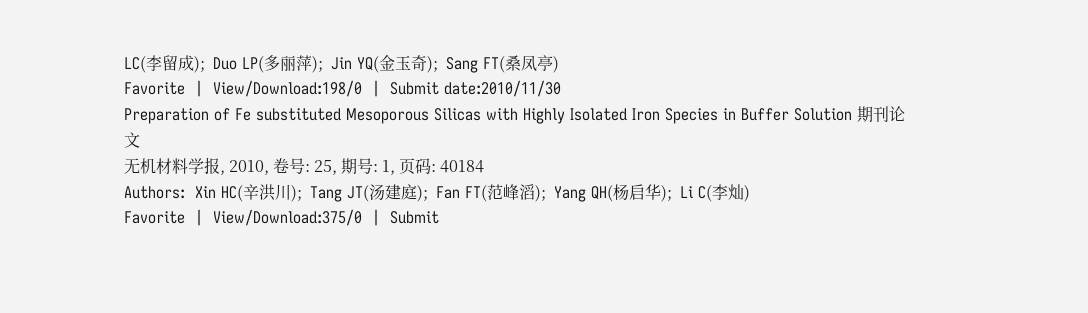LC(李留成);  Duo LP(多丽萍);  Jin YQ(金玉奇);  Sang FT(桑凤亭)
Favorite  |  View/Download:198/0  |  Submit date:2010/11/30
Preparation of Fe substituted Mesoporous Silicas with Highly Isolated Iron Species in Buffer Solution 期刊论文
无机材料学报, 2010, 卷号: 25, 期号: 1, 页码: 40184
Authors:  Xin HC(辛洪川);  Tang JT(汤建庭);  Fan FT(范峰滔);  Yang QH(杨启华);  Li C(李灿)
Favorite  |  View/Download:375/0  |  Submit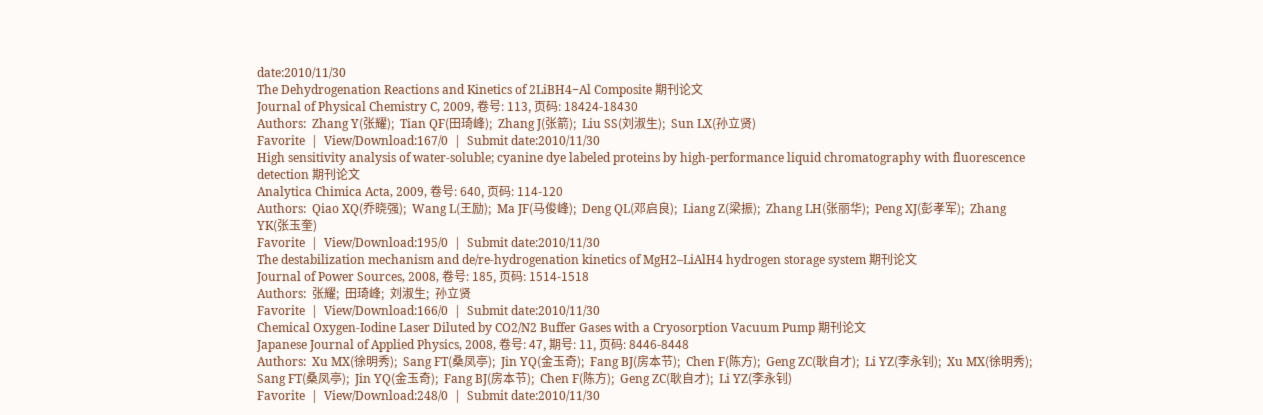date:2010/11/30
The Dehydrogenation Reactions and Kinetics of 2LiBH4−Al Composite 期刊论文
Journal of Physical Chemistry C, 2009, 卷号: 113, 页码: 18424-18430
Authors:  Zhang Y(张耀);  Tian QF(田琦峰);  Zhang J(张箭);  Liu SS(刘淑生);  Sun LX(孙立贤)
Favorite  |  View/Download:167/0  |  Submit date:2010/11/30
High sensitivity analysis of water-soluble; cyanine dye labeled proteins by high-performance liquid chromatography with fluorescence detection 期刊论文
Analytica Chimica Acta, 2009, 卷号: 640, 页码: 114-120
Authors:  Qiao XQ(乔晓强);  Wang L(王励);  Ma JF(马俊峰);  Deng QL(邓启良);  Liang Z(梁振);  Zhang LH(张丽华);  Peng XJ(彭孝军);  Zhang YK(张玉奎)
Favorite  |  View/Download:195/0  |  Submit date:2010/11/30
The destabilization mechanism and de/re-hydrogenation kinetics of MgH2–LiAlH4 hydrogen storage system 期刊论文
Journal of Power Sources, 2008, 卷号: 185, 页码: 1514-1518
Authors:  张耀;  田琦峰;  刘淑生;  孙立贤
Favorite  |  View/Download:166/0  |  Submit date:2010/11/30
Chemical Oxygen-Iodine Laser Diluted by CO2/N2 Buffer Gases with a Cryosorption Vacuum Pump 期刊论文
Japanese Journal of Applied Physics, 2008, 卷号: 47, 期号: 11, 页码: 8446-8448
Authors:  Xu MX(徐明秀);  Sang FT(桑凤亭);  Jin YQ(金玉奇);  Fang BJ(房本节);  Chen F(陈方);  Geng ZC(耿自才);  Li YZ(李永钊);  Xu MX(徐明秀);  Sang FT(桑凤亭);  Jin YQ(金玉奇);  Fang BJ(房本节);  Chen F(陈方);  Geng ZC(耿自才);  Li YZ(李永钊)
Favorite  |  View/Download:248/0  |  Submit date:2010/11/30